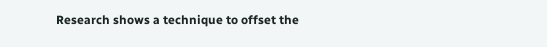Research shows a technique to offset the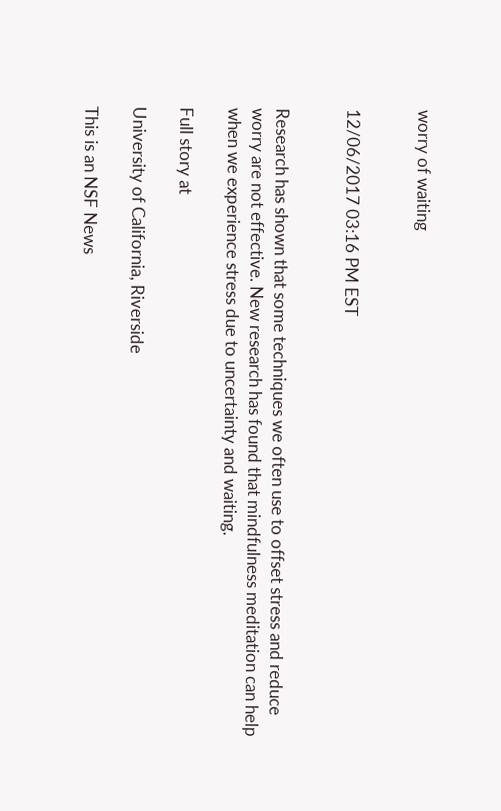worry of waiting


12/06/2017 03:16 PM EST


Research has shown that some techniques we often use to offset stress and reduce worry are not effective. New research has found that mindfulness meditation can help when we experience stress due to uncertainty and waiting.

Full story at

University of California, Riverside

This is an NSF News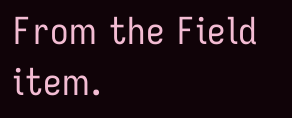From the Field item.